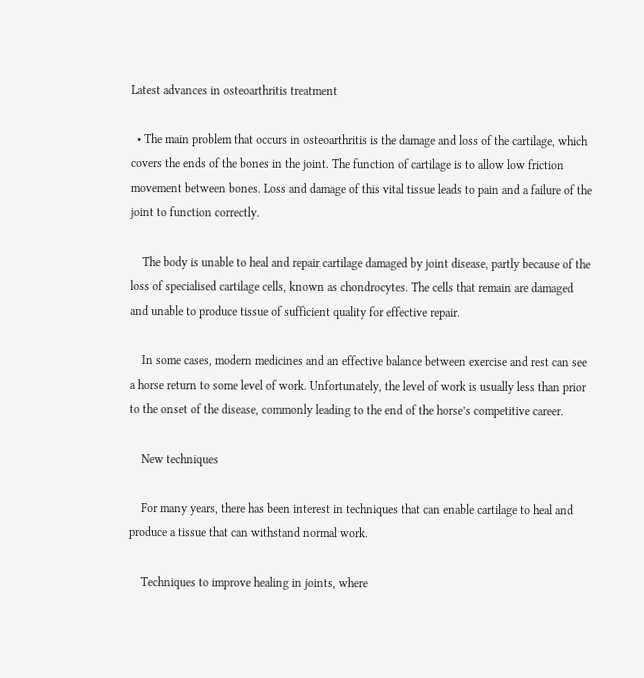Latest advances in osteoarthritis treatment

  • The main problem that occurs in osteoarthritis is the damage and loss of the cartilage, which covers the ends of the bones in the joint. The function of cartilage is to allow low friction movement between bones. Loss and damage of this vital tissue leads to pain and a failure of the joint to function correctly.

    The body is unable to heal and repair cartilage damaged by joint disease, partly because of the loss of specialised cartilage cells, known as chondrocytes. The cells that remain are damaged and unable to produce tissue of sufficient quality for effective repair.

    In some cases, modern medicines and an effective balance between exercise and rest can see a horse return to some level of work. Unfortunately, the level of work is usually less than prior to the onset of the disease, commonly leading to the end of the horse’s competitive career.

    New techniques

    For many years, there has been interest in techniques that can enable cartilage to heal and produce a tissue that can withstand normal work.

    Techniques to improve healing in joints, where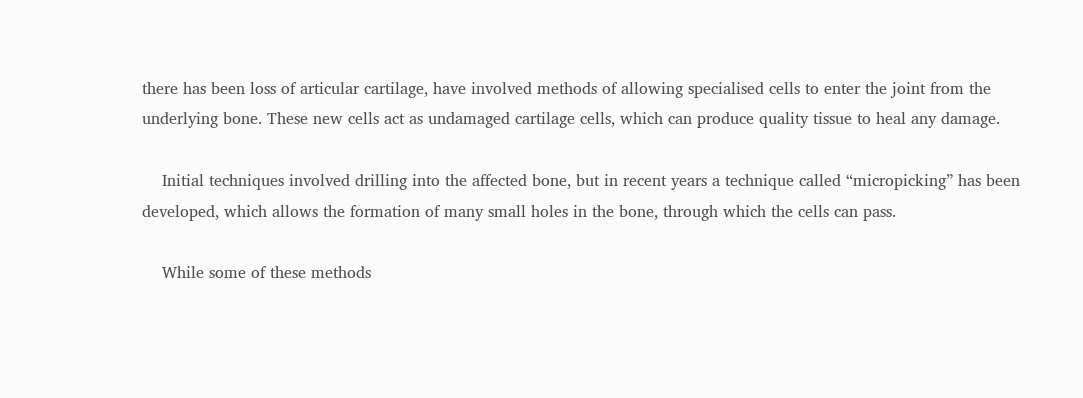there has been loss of articular cartilage, have involved methods of allowing specialised cells to enter the joint from the underlying bone. These new cells act as undamaged cartilage cells, which can produce quality tissue to heal any damage.

    Initial techniques involved drilling into the affected bone, but in recent years a technique called “micropicking” has been developed, which allows the formation of many small holes in the bone, through which the cells can pass.

    While some of these methods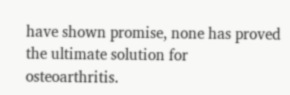have shown promise, none has proved the ultimate solution for osteoarthritis.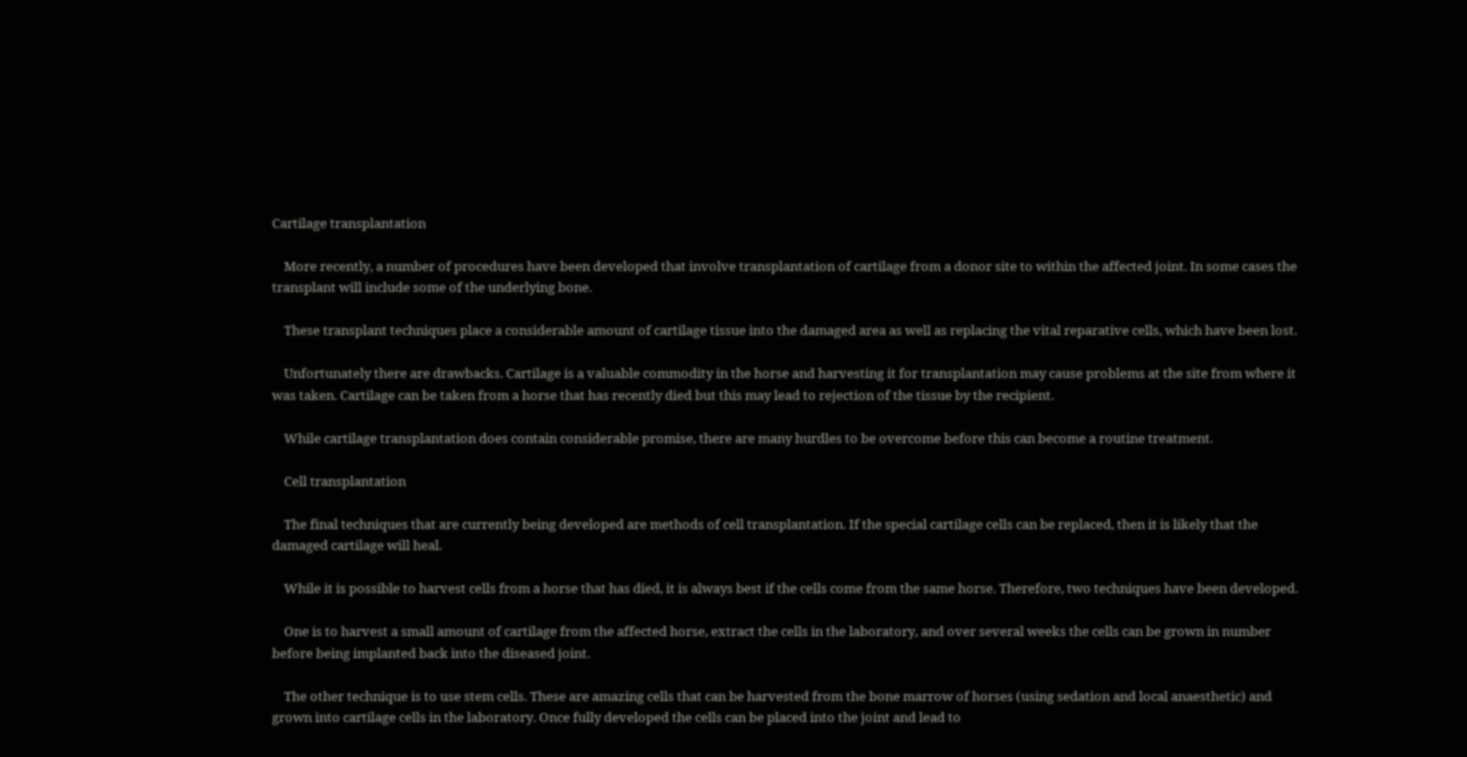Cartilage transplantation

    More recently, a number of procedures have been developed that involve transplantation of cartilage from a donor site to within the affected joint. In some cases the transplant will include some of the underlying bone.

    These transplant techniques place a considerable amount of cartilage tissue into the damaged area as well as replacing the vital reparative cells, which have been lost.

    Unfortunately there are drawbacks. Cartilage is a valuable commodity in the horse and harvesting it for transplantation may cause problems at the site from where it was taken. Cartilage can be taken from a horse that has recently died but this may lead to rejection of the tissue by the recipient.

    While cartilage transplantation does contain considerable promise, there are many hurdles to be overcome before this can become a routine treatment.

    Cell transplantation

    The final techniques that are currently being developed are methods of cell transplantation. If the special cartilage cells can be replaced, then it is likely that the damaged cartilage will heal.

    While it is possible to harvest cells from a horse that has died, it is always best if the cells come from the same horse. Therefore, two techniques have been developed.

    One is to harvest a small amount of cartilage from the affected horse, extract the cells in the laboratory, and over several weeks the cells can be grown in number before being implanted back into the diseased joint.

    The other technique is to use stem cells. These are amazing cells that can be harvested from the bone marrow of horses (using sedation and local anaesthetic) and grown into cartilage cells in the laboratory. Once fully developed the cells can be placed into the joint and lead to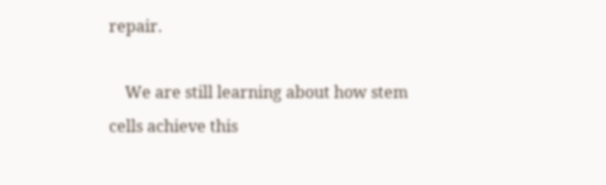repair.

    We are still learning about how stem cells achieve this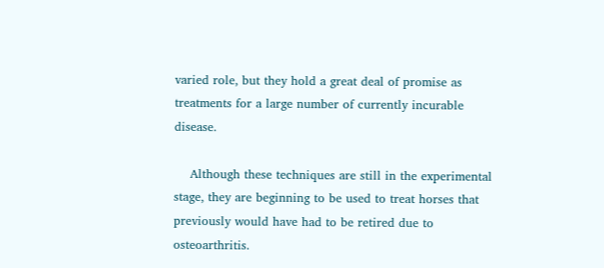varied role, but they hold a great deal of promise as treatments for a large number of currently incurable disease.

    Although these techniques are still in the experimental stage, they are beginning to be used to treat horses that previously would have had to be retired due to osteoarthritis.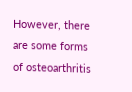However, there are some forms of osteoarthritis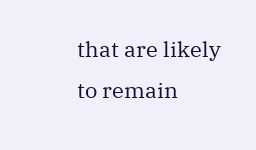that are likely to remain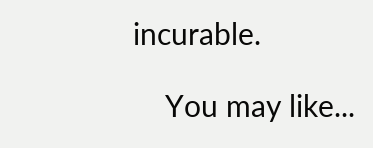incurable.

    You may like...